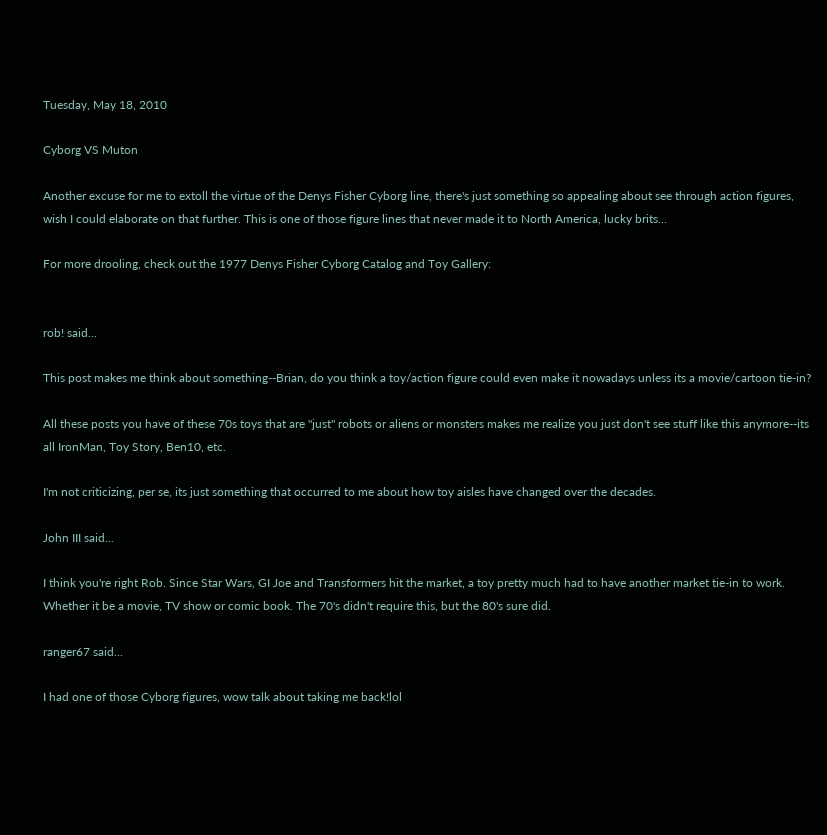Tuesday, May 18, 2010

Cyborg VS Muton

Another excuse for me to extoll the virtue of the Denys Fisher Cyborg line, there's just something so appealing about see through action figures, wish I could elaborate on that further. This is one of those figure lines that never made it to North America, lucky brits...

For more drooling, check out the 1977 Denys Fisher Cyborg Catalog and Toy Gallery:


rob! said...

This post makes me think about something--Brian, do you think a toy/action figure could even make it nowadays unless its a movie/cartoon tie-in?

All these posts you have of these 70s toys that are "just" robots or aliens or monsters makes me realize you just don't see stuff like this anymore--its all IronMan, Toy Story, Ben10, etc.

I'm not criticizing, per se, its just something that occurred to me about how toy aisles have changed over the decades.

John III said...

I think you're right Rob. Since Star Wars, GI Joe and Transformers hit the market, a toy pretty much had to have another market tie-in to work. Whether it be a movie, TV show or comic book. The 70's didn't require this, but the 80's sure did.

ranger67 said...

I had one of those Cyborg figures, wow talk about taking me back!lol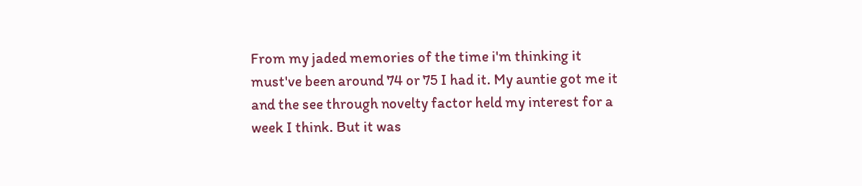From my jaded memories of the time i'm thinking it must've been around 74 or 75 I had it. My auntie got me it and the see through novelty factor held my interest for a week I think. But it was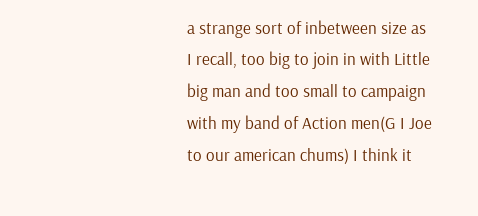a strange sort of inbetween size as I recall, too big to join in with Little big man and too small to campaign with my band of Action men(G I Joe to our american chums) I think it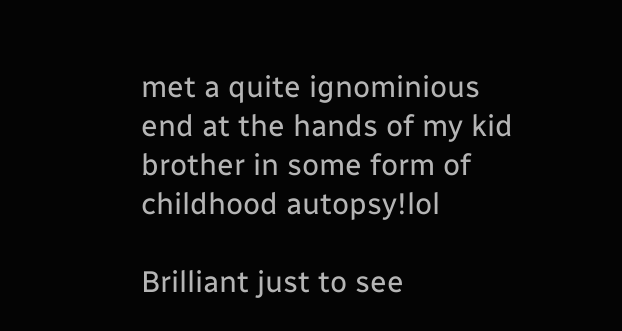met a quite ignominious end at the hands of my kid brother in some form of childhood autopsy!lol

Brilliant just to see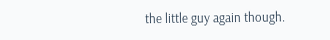the little guy again though.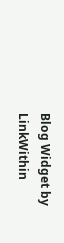Blog Widget by LinkWithin